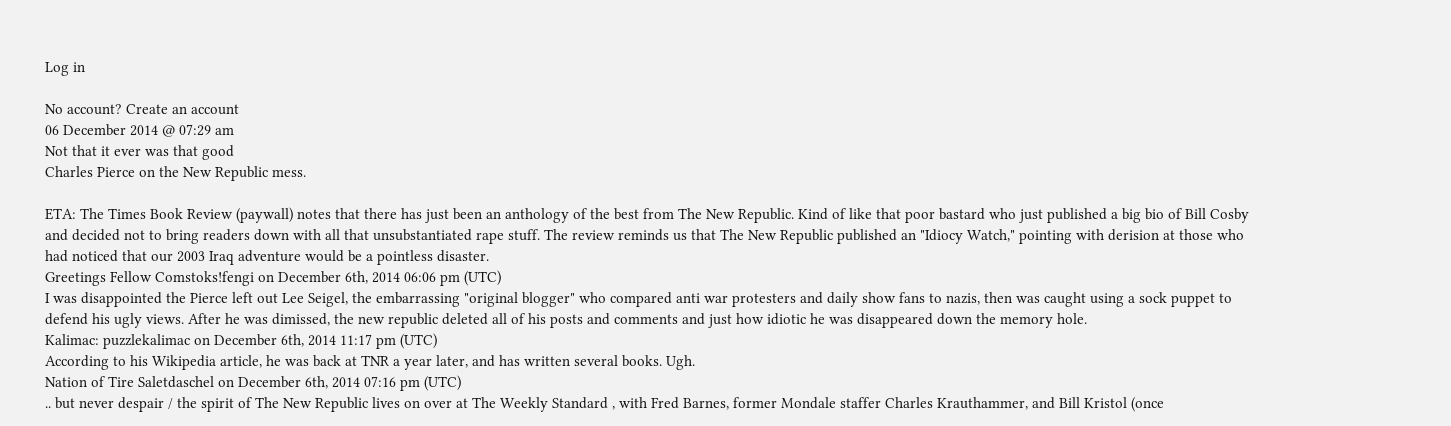Log in

No account? Create an account
06 December 2014 @ 07:29 am
Not that it ever was that good
Charles Pierce on the New Republic mess.

ETA: The Times Book Review (paywall) notes that there has just been an anthology of the best from The New Republic. Kind of like that poor bastard who just published a big bio of Bill Cosby and decided not to bring readers down with all that unsubstantiated rape stuff. The review reminds us that The New Republic published an "Idiocy Watch," pointing with derision at those who had noticed that our 2003 Iraq adventure would be a pointless disaster.
Greetings Fellow Comstoks!fengi on December 6th, 2014 06:06 pm (UTC)
I was disappointed the Pierce left out Lee Seigel, the embarrassing "original blogger" who compared anti war protesters and daily show fans to nazis, then was caught using a sock puppet to defend his ugly views. After he was dimissed, the new republic deleted all of his posts and comments and just how idiotic he was disappeared down the memory hole.
Kalimac: puzzlekalimac on December 6th, 2014 11:17 pm (UTC)
According to his Wikipedia article, he was back at TNR a year later, and has written several books. Ugh.
Nation of Tire Saletdaschel on December 6th, 2014 07:16 pm (UTC)
.. but never despair / the spirit of The New Republic lives on over at The Weekly Standard , with Fred Barnes, former Mondale staffer Charles Krauthammer, and Bill Kristol (once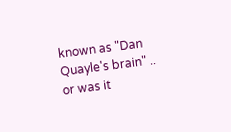known as "Dan Quayle's brain" .. or was it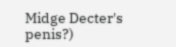Midge Decter's penis?)